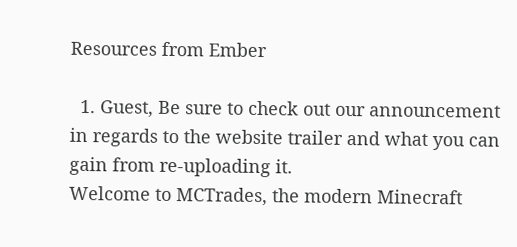Resources from Ember

  1. Guest, Be sure to check out our announcement in regards to the website trailer and what you can gain from re-uploading it.
Welcome to MCTrades, the modern Minecraft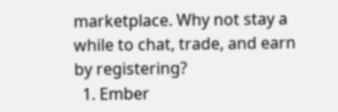marketplace. Why not stay a while to chat, trade, and earn by registering?
  1. Ember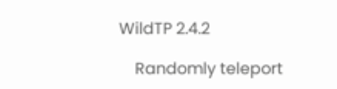WildTP 2.4.2

    Randomly teleport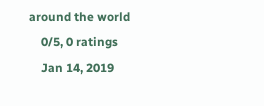around the world
    0/5, 0 ratings
    Jan 14, 2019